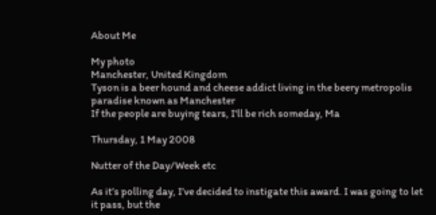About Me

My photo
Manchester, United Kingdom
Tyson is a beer hound and cheese addict living in the beery metropolis paradise known as Manchester
If the people are buying tears, I'll be rich someday, Ma

Thursday, 1 May 2008

Nutter of the Day/Week etc

As it’s polling day, I’ve decided to instigate this award. I was going to let it pass, but the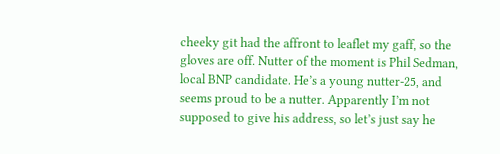cheeky git had the affront to leaflet my gaff, so the gloves are off. Nutter of the moment is Phil Sedman, local BNP candidate. He’s a young nutter-25, and seems proud to be a nutter. Apparently I’m not supposed to give his address, so let’s just say he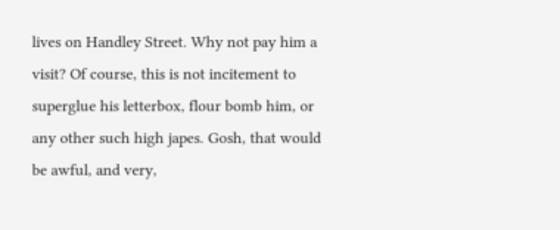lives on Handley Street. Why not pay him a visit? Of course, this is not incitement to superglue his letterbox, flour bomb him, or any other such high japes. Gosh, that would be awful, and very,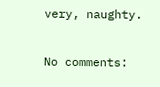very, naughty.

No comments: